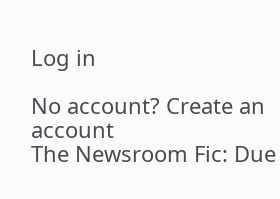Log in

No account? Create an account
The Newsroom Fic: Due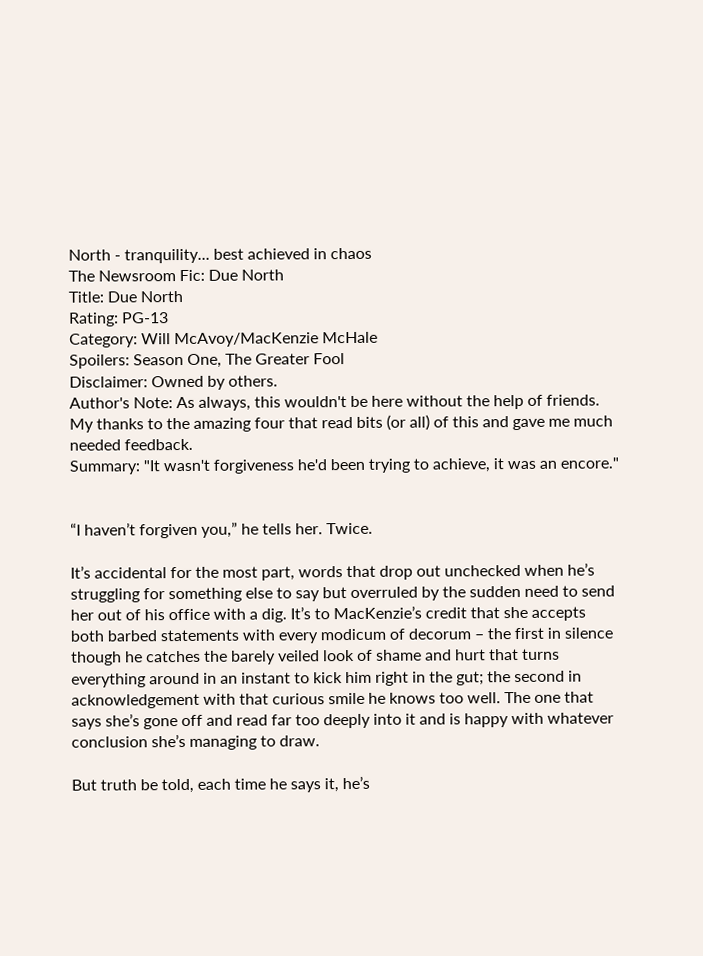North - tranquility... best achieved in chaos
The Newsroom Fic: Due North
Title: Due North
Rating: PG-13
Category: Will McAvoy/MacKenzie McHale
Spoilers: Season One, The Greater Fool
Disclaimer: Owned by others.
Author's Note: As always, this wouldn't be here without the help of friends. My thanks to the amazing four that read bits (or all) of this and gave me much needed feedback.
Summary: "It wasn't forgiveness he'd been trying to achieve, it was an encore."


“I haven’t forgiven you,” he tells her. Twice.

It’s accidental for the most part, words that drop out unchecked when he’s struggling for something else to say but overruled by the sudden need to send her out of his office with a dig. It’s to MacKenzie’s credit that she accepts both barbed statements with every modicum of decorum – the first in silence though he catches the barely veiled look of shame and hurt that turns everything around in an instant to kick him right in the gut; the second in acknowledgement with that curious smile he knows too well. The one that says she’s gone off and read far too deeply into it and is happy with whatever conclusion she’s managing to draw.

But truth be told, each time he says it, he’s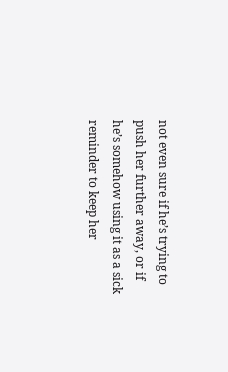not even sure if he’s trying to push her further away, or if he’s somehow using it as a sick reminder to keep her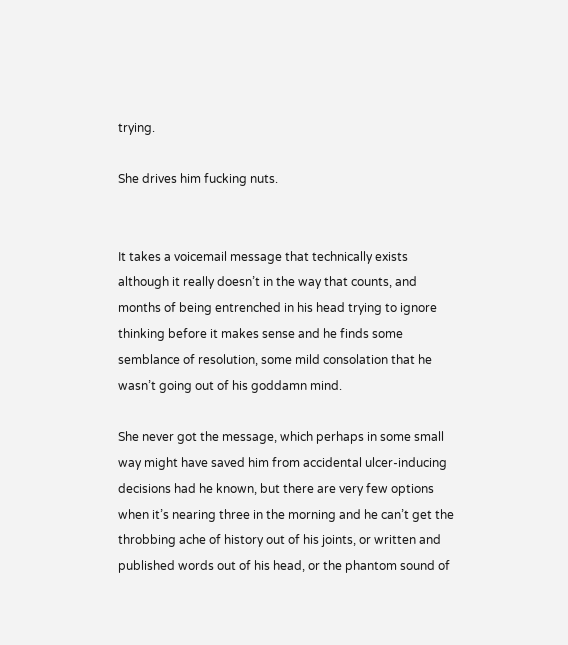trying.

She drives him fucking nuts.


It takes a voicemail message that technically exists although it really doesn’t in the way that counts, and months of being entrenched in his head trying to ignore thinking before it makes sense and he finds some semblance of resolution, some mild consolation that he wasn’t going out of his goddamn mind.

She never got the message, which perhaps in some small way might have saved him from accidental ulcer-inducing decisions had he known, but there are very few options when it’s nearing three in the morning and he can’t get the throbbing ache of history out of his joints, or written and published words out of his head, or the phantom sound of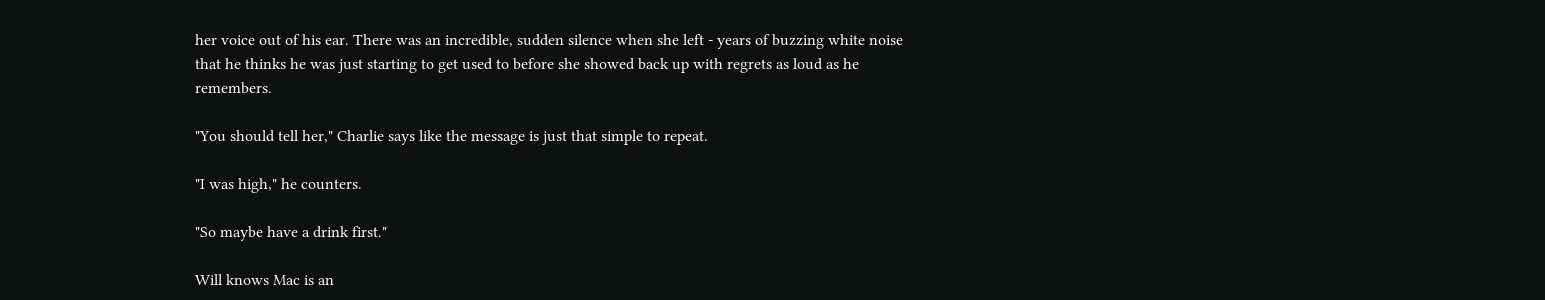her voice out of his ear. There was an incredible, sudden silence when she left - years of buzzing white noise that he thinks he was just starting to get used to before she showed back up with regrets as loud as he remembers.

"You should tell her," Charlie says like the message is just that simple to repeat.

"I was high," he counters.

"So maybe have a drink first."

Will knows Mac is an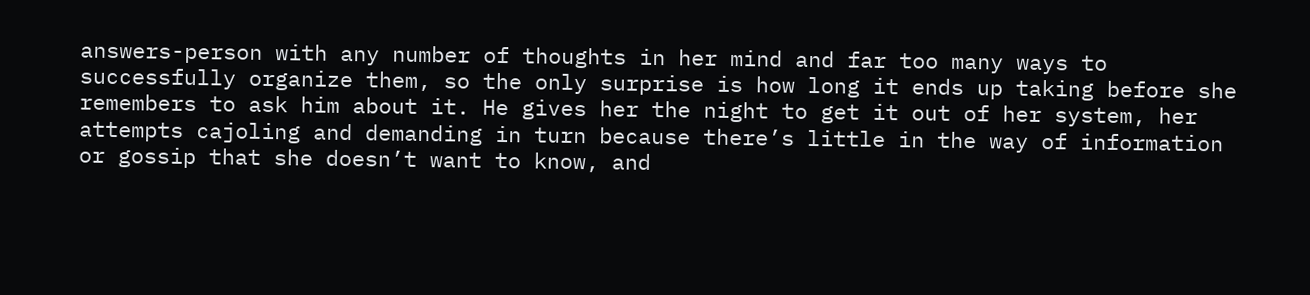answers-person with any number of thoughts in her mind and far too many ways to successfully organize them, so the only surprise is how long it ends up taking before she remembers to ask him about it. He gives her the night to get it out of her system, her attempts cajoling and demanding in turn because there’s little in the way of information or gossip that she doesn’t want to know, and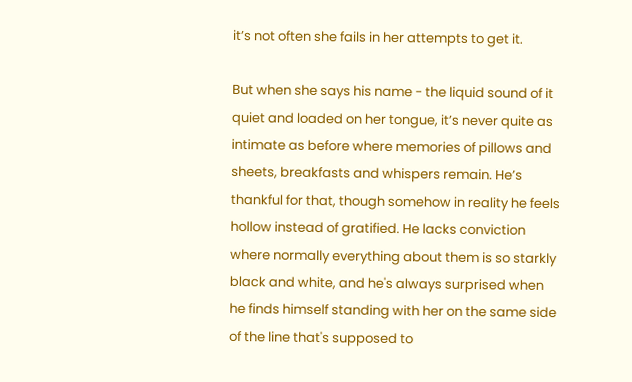it’s not often she fails in her attempts to get it.

But when she says his name - the liquid sound of it quiet and loaded on her tongue, it’s never quite as intimate as before where memories of pillows and sheets, breakfasts and whispers remain. He’s thankful for that, though somehow in reality he feels hollow instead of gratified. He lacks conviction where normally everything about them is so starkly black and white, and he's always surprised when he finds himself standing with her on the same side of the line that's supposed to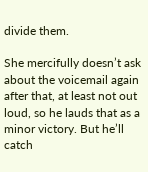divide them.

She mercifully doesn’t ask about the voicemail again after that, at least not out loud, so he lauds that as a minor victory. But he’ll catch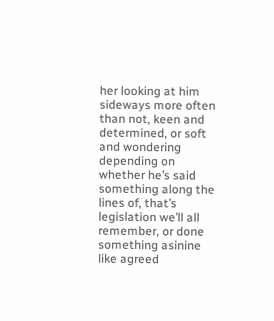her looking at him sideways more often than not, keen and determined, or soft and wondering depending on whether he’s said something along the lines of, that’s legislation we’ll all remember, or done something asinine like agreed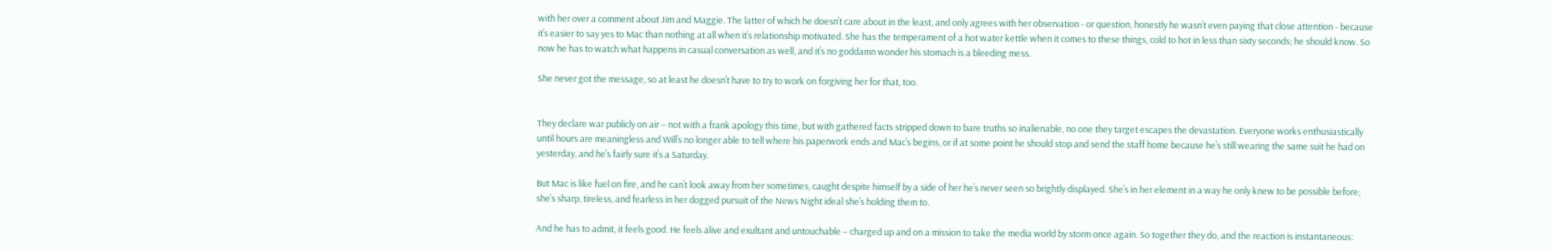with her over a comment about Jim and Maggie. The latter of which he doesn’t care about in the least, and only agrees with her observation - or question, honestly he wasn’t even paying that close attention - because it’s easier to say yes to Mac than nothing at all when it’s relationship motivated. She has the temperament of a hot water kettle when it comes to these things, cold to hot in less than sixty seconds; he should know. So now he has to watch what happens in casual conversation as well, and it’s no goddamn wonder his stomach is a bleeding mess.

She never got the message, so at least he doesn’t have to try to work on forgiving her for that, too.


They declare war publicly on air – not with a frank apology this time, but with gathered facts stripped down to bare truths so inalienable, no one they target escapes the devastation. Everyone works enthusiastically until hours are meaningless and Will’s no longer able to tell where his paperwork ends and Mac’s begins, or if at some point he should stop and send the staff home because he’s still wearing the same suit he had on yesterday, and he’s fairly sure it’s a Saturday.

But Mac is like fuel on fire, and he can’t look away from her sometimes, caught despite himself by a side of her he’s never seen so brightly displayed. She’s in her element in a way he only knew to be possible before; she’s sharp, tireless, and fearless in her dogged pursuit of the News Night ideal she’s holding them to.

And he has to admit, it feels good. He feels alive and exultant and untouchable – charged up and on a mission to take the media world by storm once again. So together they do, and the reaction is instantaneous: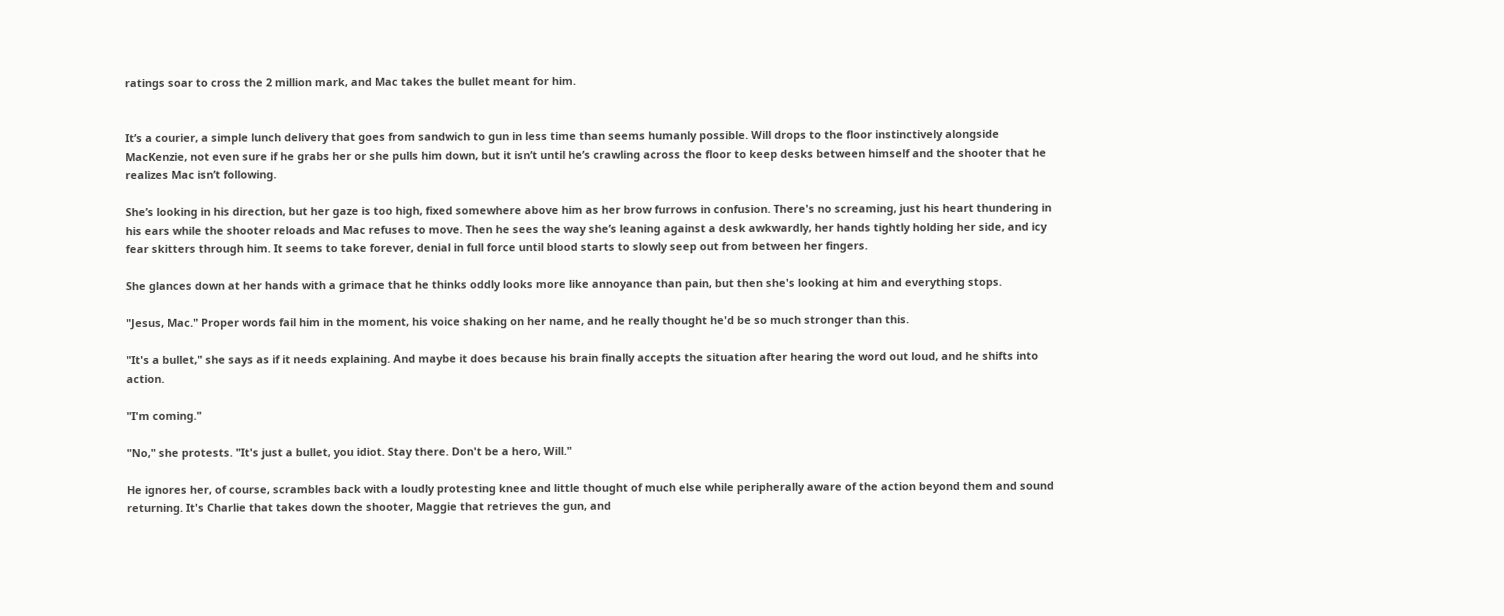ratings soar to cross the 2 million mark, and Mac takes the bullet meant for him.


It’s a courier, a simple lunch delivery that goes from sandwich to gun in less time than seems humanly possible. Will drops to the floor instinctively alongside MacKenzie, not even sure if he grabs her or she pulls him down, but it isn’t until he’s crawling across the floor to keep desks between himself and the shooter that he realizes Mac isn’t following.

She’s looking in his direction, but her gaze is too high, fixed somewhere above him as her brow furrows in confusion. There's no screaming, just his heart thundering in his ears while the shooter reloads and Mac refuses to move. Then he sees the way she’s leaning against a desk awkwardly, her hands tightly holding her side, and icy fear skitters through him. It seems to take forever, denial in full force until blood starts to slowly seep out from between her fingers.

She glances down at her hands with a grimace that he thinks oddly looks more like annoyance than pain, but then she's looking at him and everything stops.

"Jesus, Mac." Proper words fail him in the moment, his voice shaking on her name, and he really thought he'd be so much stronger than this.

"It's a bullet," she says as if it needs explaining. And maybe it does because his brain finally accepts the situation after hearing the word out loud, and he shifts into action.

"I'm coming."

"No," she protests. "It's just a bullet, you idiot. Stay there. Don't be a hero, Will."

He ignores her, of course, scrambles back with a loudly protesting knee and little thought of much else while peripherally aware of the action beyond them and sound returning. It's Charlie that takes down the shooter, Maggie that retrieves the gun, and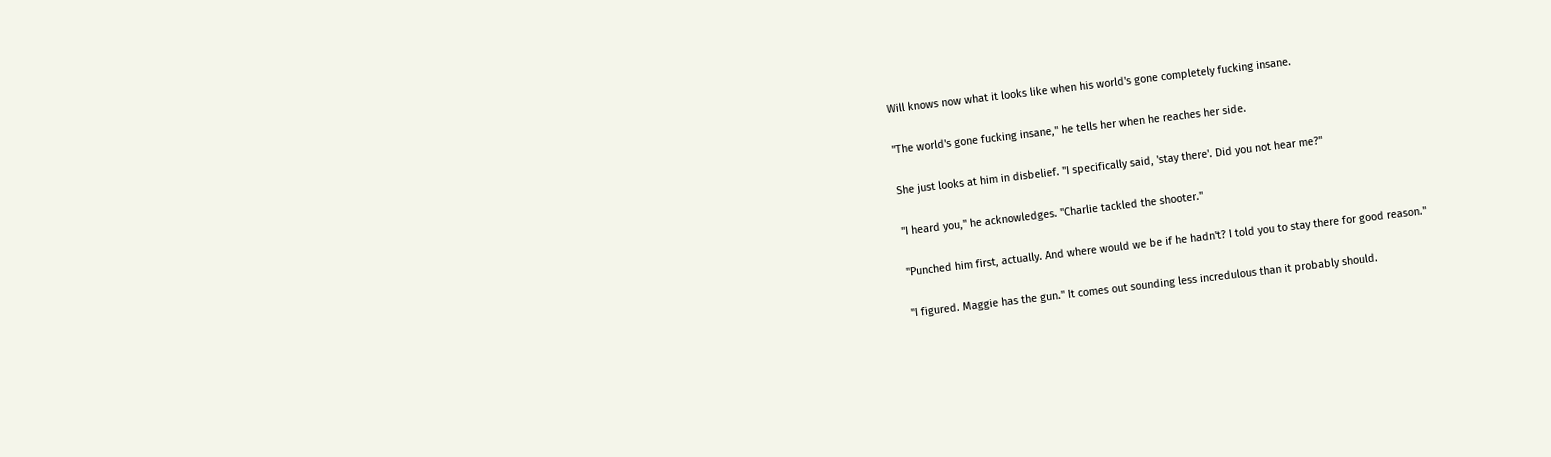Will knows now what it looks like when his world's gone completely fucking insane.

"The world's gone fucking insane," he tells her when he reaches her side.

She just looks at him in disbelief. "I specifically said, 'stay there'. Did you not hear me?"

"I heard you," he acknowledges. "Charlie tackled the shooter."

"Punched him first, actually. And where would we be if he hadn't? I told you to stay there for good reason."

"I figured. Maggie has the gun." It comes out sounding less incredulous than it probably should.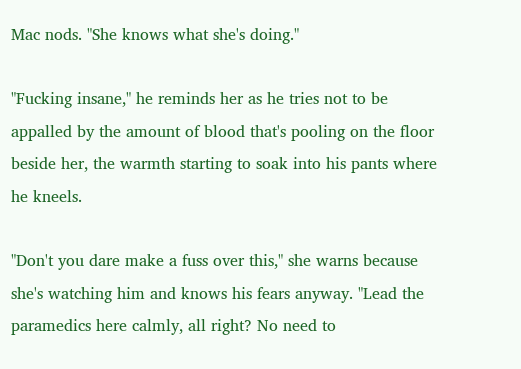Mac nods. "She knows what she's doing."

"Fucking insane," he reminds her as he tries not to be appalled by the amount of blood that's pooling on the floor beside her, the warmth starting to soak into his pants where he kneels.

"Don't you dare make a fuss over this," she warns because she's watching him and knows his fears anyway. "Lead the paramedics here calmly, all right? No need to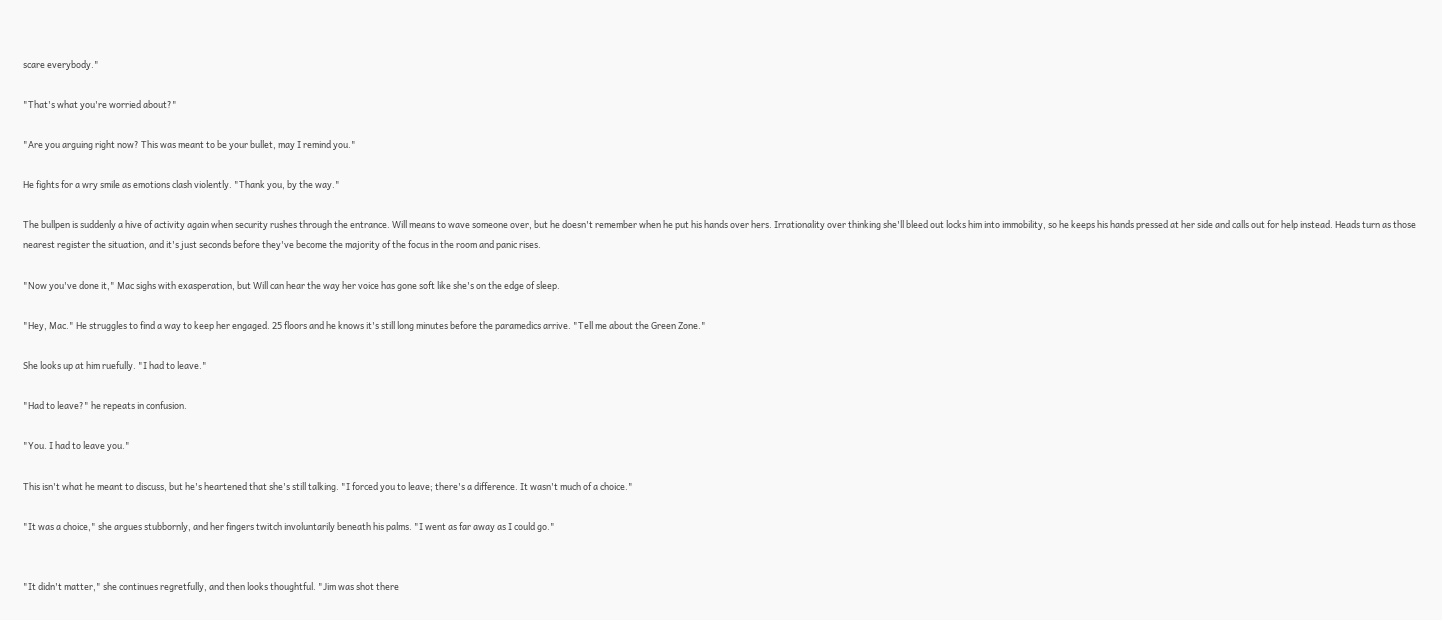scare everybody."

"That's what you're worried about?"

"Are you arguing right now? This was meant to be your bullet, may I remind you."

He fights for a wry smile as emotions clash violently. "Thank you, by the way."

The bullpen is suddenly a hive of activity again when security rushes through the entrance. Will means to wave someone over, but he doesn't remember when he put his hands over hers. Irrationality over thinking she'll bleed out locks him into immobility, so he keeps his hands pressed at her side and calls out for help instead. Heads turn as those nearest register the situation, and it's just seconds before they've become the majority of the focus in the room and panic rises.

"Now you've done it," Mac sighs with exasperation, but Will can hear the way her voice has gone soft like she's on the edge of sleep.

"Hey, Mac." He struggles to find a way to keep her engaged. 25 floors and he knows it's still long minutes before the paramedics arrive. "Tell me about the Green Zone."

She looks up at him ruefully. "I had to leave."

"Had to leave?" he repeats in confusion.

"You. I had to leave you."

This isn't what he meant to discuss, but he's heartened that she's still talking. "I forced you to leave; there's a difference. It wasn't much of a choice."

"It was a choice," she argues stubbornly, and her fingers twitch involuntarily beneath his palms. "I went as far away as I could go."


"It didn't matter," she continues regretfully, and then looks thoughtful. "Jim was shot there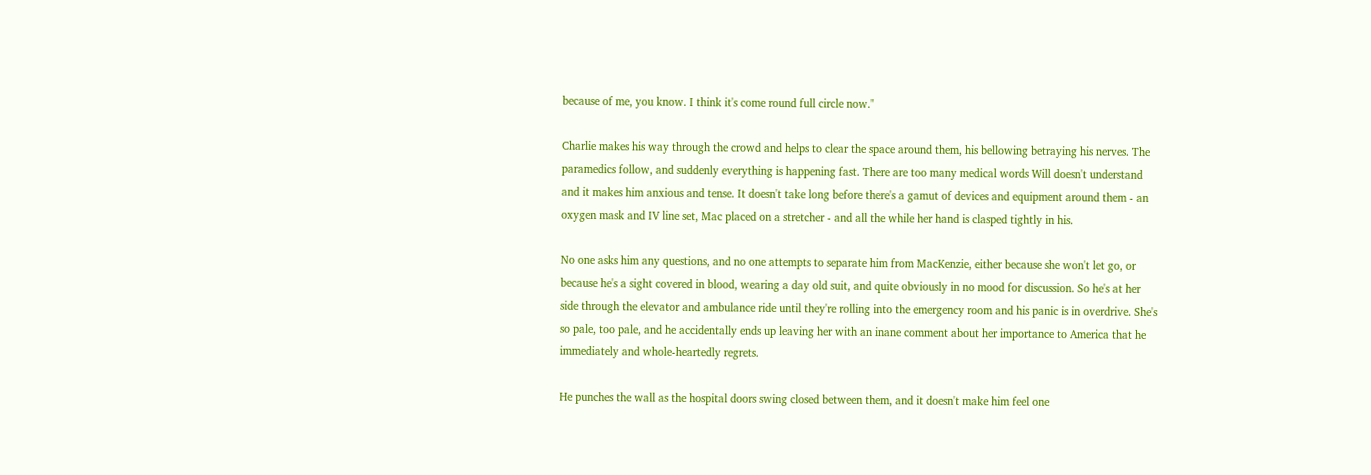because of me, you know. I think it's come round full circle now."

Charlie makes his way through the crowd and helps to clear the space around them, his bellowing betraying his nerves. The paramedics follow, and suddenly everything is happening fast. There are too many medical words Will doesn't understand and it makes him anxious and tense. It doesn't take long before there's a gamut of devices and equipment around them - an oxygen mask and IV line set, Mac placed on a stretcher - and all the while her hand is clasped tightly in his.

No one asks him any questions, and no one attempts to separate him from MacKenzie, either because she won't let go, or because he's a sight covered in blood, wearing a day old suit, and quite obviously in no mood for discussion. So he's at her side through the elevator and ambulance ride until they're rolling into the emergency room and his panic is in overdrive. She's so pale, too pale, and he accidentally ends up leaving her with an inane comment about her importance to America that he immediately and whole-heartedly regrets.

He punches the wall as the hospital doors swing closed between them, and it doesn't make him feel one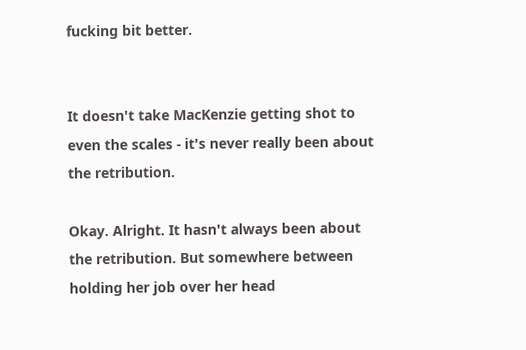fucking bit better.


It doesn't take MacKenzie getting shot to even the scales - it's never really been about the retribution.

Okay. Alright. It hasn't always been about the retribution. But somewhere between holding her job over her head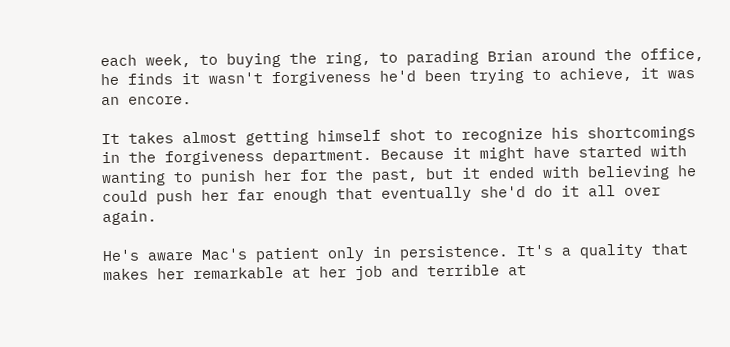each week, to buying the ring, to parading Brian around the office, he finds it wasn't forgiveness he'd been trying to achieve, it was an encore.

It takes almost getting himself shot to recognize his shortcomings in the forgiveness department. Because it might have started with wanting to punish her for the past, but it ended with believing he could push her far enough that eventually she'd do it all over again.

He's aware Mac's patient only in persistence. It's a quality that makes her remarkable at her job and terrible at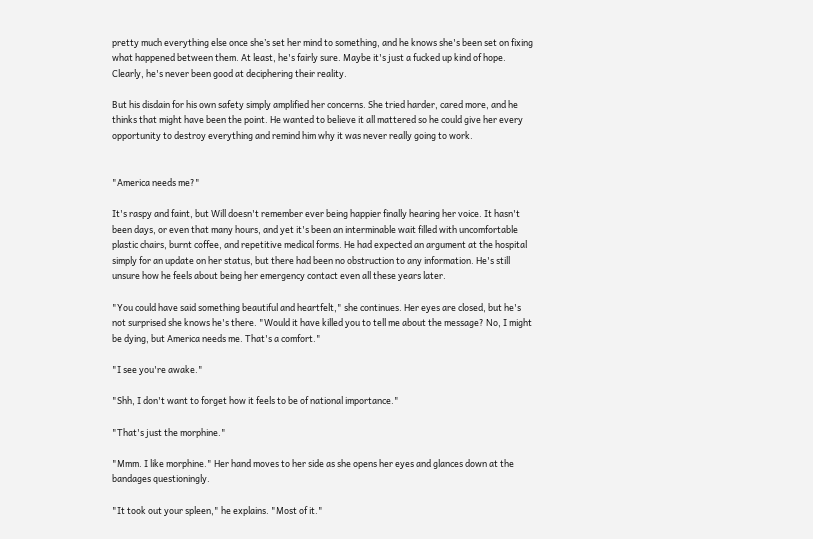pretty much everything else once she’s set her mind to something, and he knows she's been set on fixing what happened between them. At least, he's fairly sure. Maybe it's just a fucked up kind of hope. Clearly, he's never been good at deciphering their reality.

But his disdain for his own safety simply amplified her concerns. She tried harder, cared more, and he thinks that might have been the point. He wanted to believe it all mattered so he could give her every opportunity to destroy everything and remind him why it was never really going to work.


"America needs me?"

It's raspy and faint, but Will doesn't remember ever being happier finally hearing her voice. It hasn't been days, or even that many hours, and yet it's been an interminable wait filled with uncomfortable plastic chairs, burnt coffee, and repetitive medical forms. He had expected an argument at the hospital simply for an update on her status, but there had been no obstruction to any information. He's still unsure how he feels about being her emergency contact even all these years later.

"You could have said something beautiful and heartfelt," she continues. Her eyes are closed, but he's not surprised she knows he's there. "Would it have killed you to tell me about the message? No, I might be dying, but America needs me. That's a comfort."

"I see you're awake."

"Shh, I don't want to forget how it feels to be of national importance."

"That's just the morphine."

"Mmm. I like morphine." Her hand moves to her side as she opens her eyes and glances down at the bandages questioningly.

"It took out your spleen," he explains. "Most of it."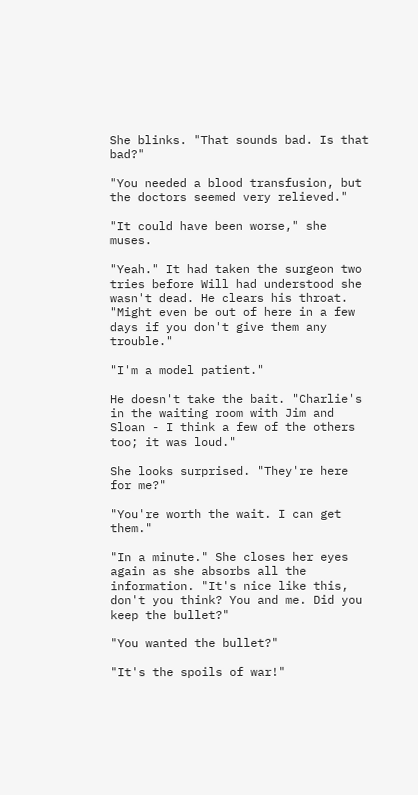She blinks. "That sounds bad. Is that bad?"

"You needed a blood transfusion, but the doctors seemed very relieved."

"It could have been worse," she muses.

"Yeah." It had taken the surgeon two tries before Will had understood she wasn't dead. He clears his throat. "Might even be out of here in a few days if you don't give them any trouble."

"I'm a model patient."

He doesn't take the bait. "Charlie's in the waiting room with Jim and Sloan - I think a few of the others too; it was loud."

She looks surprised. "They're here for me?"

"You're worth the wait. I can get them."

"In a minute." She closes her eyes again as she absorbs all the information. "It's nice like this, don't you think? You and me. Did you keep the bullet?"

"You wanted the bullet?"

"It's the spoils of war!"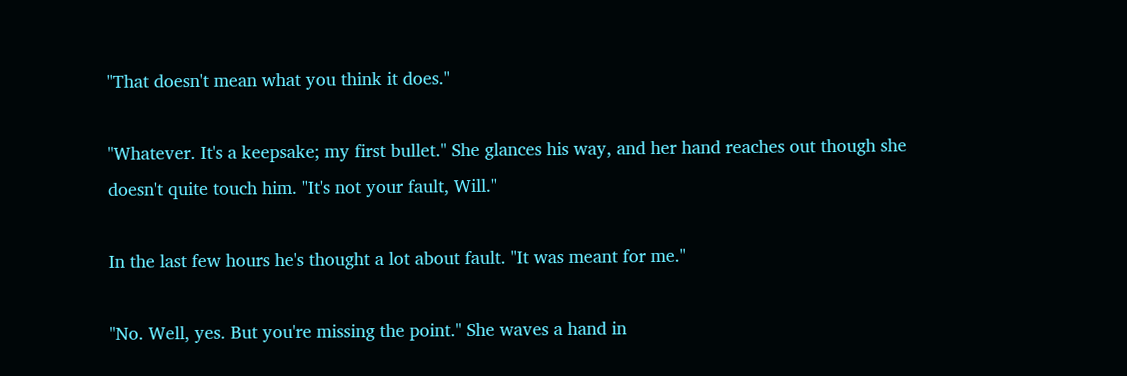"That doesn't mean what you think it does."

"Whatever. It's a keepsake; my first bullet." She glances his way, and her hand reaches out though she doesn't quite touch him. "It's not your fault, Will."

In the last few hours he's thought a lot about fault. "It was meant for me."

"No. Well, yes. But you're missing the point." She waves a hand in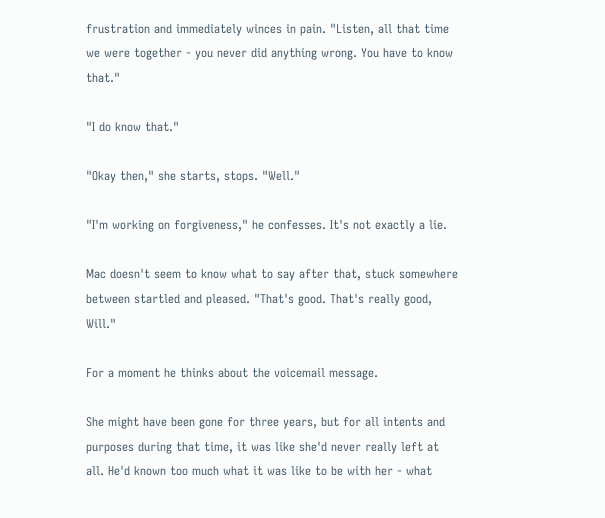frustration and immediately winces in pain. "Listen, all that time we were together - you never did anything wrong. You have to know that."

"I do know that."

"Okay then," she starts, stops. "Well."

"I'm working on forgiveness," he confesses. It's not exactly a lie.

Mac doesn't seem to know what to say after that, stuck somewhere between startled and pleased. "That's good. That's really good, Will."

For a moment he thinks about the voicemail message.

She might have been gone for three years, but for all intents and purposes during that time, it was like she'd never really left at all. He'd known too much what it was like to be with her - what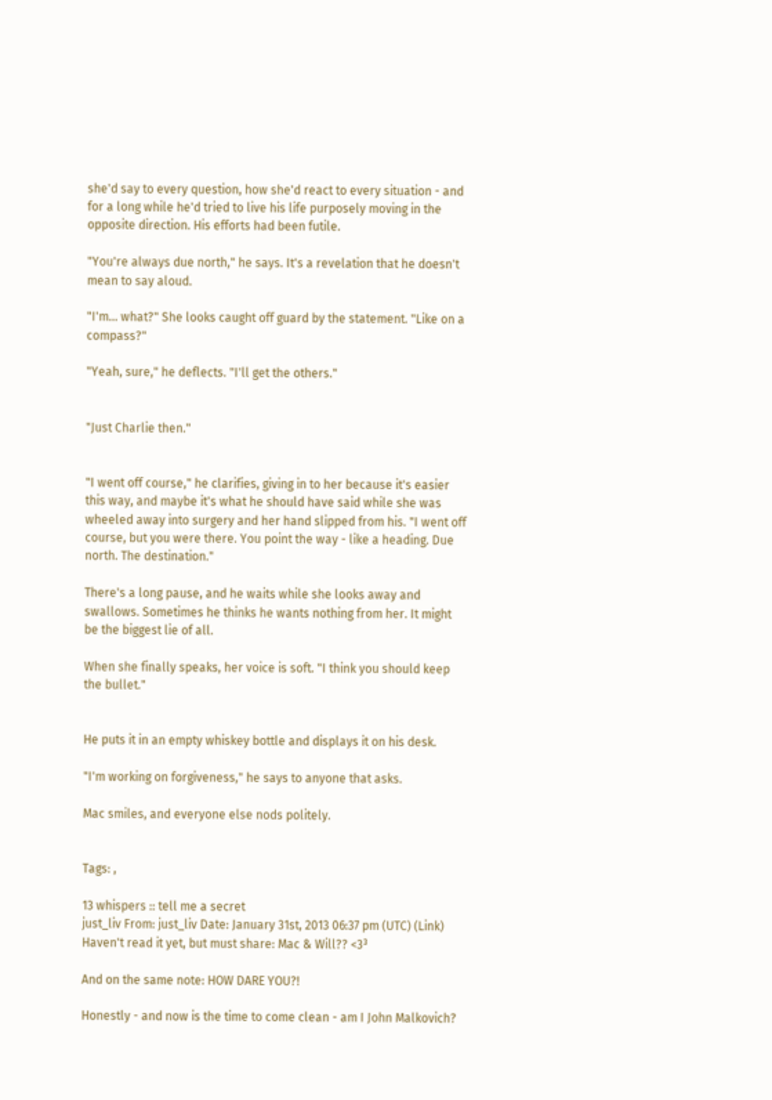she'd say to every question, how she'd react to every situation - and for a long while he'd tried to live his life purposely moving in the opposite direction. His efforts had been futile.

"You're always due north," he says. It's a revelation that he doesn't mean to say aloud.

"I'm... what?" She looks caught off guard by the statement. "Like on a compass?"

"Yeah, sure," he deflects. "I'll get the others."


"Just Charlie then."


"I went off course," he clarifies, giving in to her because it's easier this way, and maybe it's what he should have said while she was wheeled away into surgery and her hand slipped from his. "I went off course, but you were there. You point the way - like a heading. Due north. The destination."

There's a long pause, and he waits while she looks away and swallows. Sometimes he thinks he wants nothing from her. It might be the biggest lie of all.

When she finally speaks, her voice is soft. "I think you should keep the bullet."


He puts it in an empty whiskey bottle and displays it on his desk.

"I'm working on forgiveness," he says to anyone that asks.

Mac smiles, and everyone else nods politely.


Tags: ,

13 whispers :: tell me a secret
just_liv From: just_liv Date: January 31st, 2013 06:37 pm (UTC) (Link)
Haven't read it yet, but must share: Mac & Will?? <3³

And on the same note: HOW DARE YOU?!

Honestly - and now is the time to come clean - am I John Malkovich?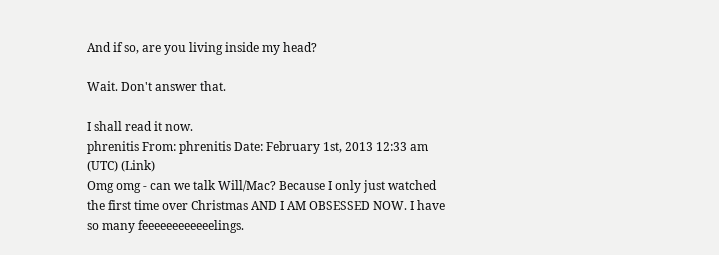And if so, are you living inside my head?

Wait. Don't answer that.

I shall read it now.
phrenitis From: phrenitis Date: February 1st, 2013 12:33 am (UTC) (Link)
Omg omg - can we talk Will/Mac? Because I only just watched the first time over Christmas AND I AM OBSESSED NOW. I have so many feeeeeeeeeeeelings.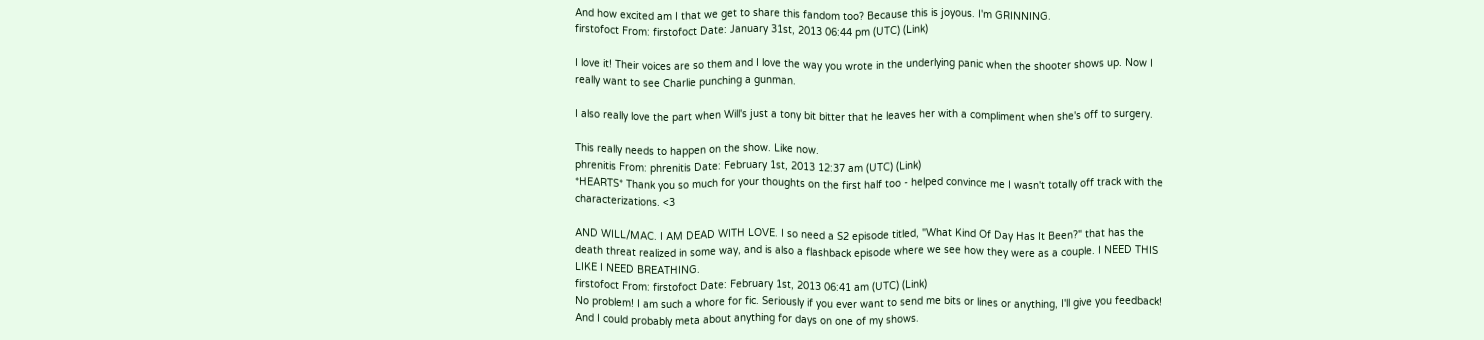And how excited am I that we get to share this fandom too? Because this is joyous. I'm GRINNING.
firstofoct From: firstofoct Date: January 31st, 2013 06:44 pm (UTC) (Link)

I love it! Their voices are so them and I love the way you wrote in the underlying panic when the shooter shows up. Now I really want to see Charlie punching a gunman.

I also really love the part when Will's just a tony bit bitter that he leaves her with a compliment when she's off to surgery.

This really needs to happen on the show. Like now.
phrenitis From: phrenitis Date: February 1st, 2013 12:37 am (UTC) (Link)
*HEARTS* Thank you so much for your thoughts on the first half too - helped convince me I wasn't totally off track with the characterizations. <3

AND WILL/MAC. I AM DEAD WITH LOVE. I so need a S2 episode titled, "What Kind Of Day Has It Been?" that has the death threat realized in some way, and is also a flashback episode where we see how they were as a couple. I NEED THIS LIKE I NEED BREATHING.
firstofoct From: firstofoct Date: February 1st, 2013 06:41 am (UTC) (Link)
No problem! I am such a whore for fic. Seriously if you ever want to send me bits or lines or anything, I'll give you feedback! And I could probably meta about anything for days on one of my shows.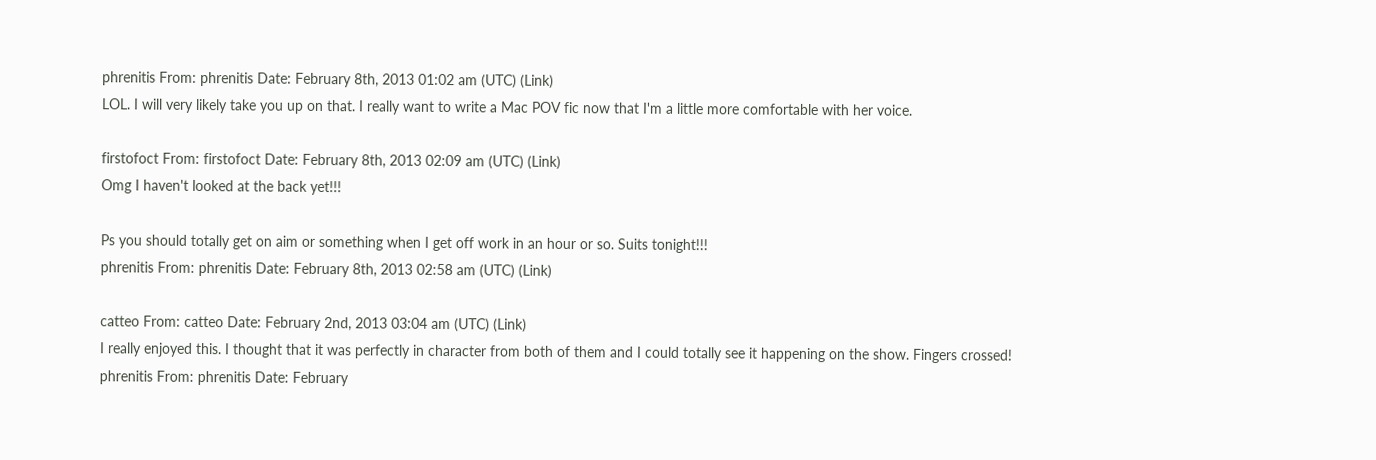phrenitis From: phrenitis Date: February 8th, 2013 01:02 am (UTC) (Link)
LOL. I will very likely take you up on that. I really want to write a Mac POV fic now that I'm a little more comfortable with her voice.

firstofoct From: firstofoct Date: February 8th, 2013 02:09 am (UTC) (Link)
Omg I haven't looked at the back yet!!!

Ps you should totally get on aim or something when I get off work in an hour or so. Suits tonight!!!
phrenitis From: phrenitis Date: February 8th, 2013 02:58 am (UTC) (Link)

catteo From: catteo Date: February 2nd, 2013 03:04 am (UTC) (Link)
I really enjoyed this. I thought that it was perfectly in character from both of them and I could totally see it happening on the show. Fingers crossed!
phrenitis From: phrenitis Date: February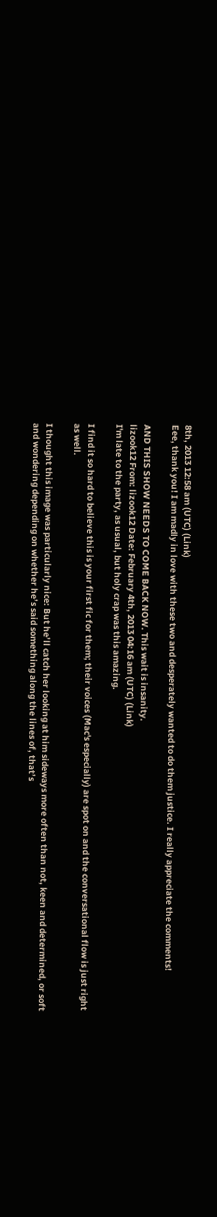8th, 2013 12:58 am (UTC) (Link)
Eee, thank you! I am madly in love with these two and desperately wanted to do them justice. I really appreciate the comments!

AND THIS SHOW NEEDS TO COME BACK NOW. This wait is insanity.
lizook12 From: lizook12 Date: February 4th, 2013 04:16 am (UTC) (Link)
I'm late to the party, as usual, but holy crap was this amazing.

I find it so hard to believe this is your first fic for them; their voices (Mac's especially) are spot on and the conversational flow is just right as well.

I thought this image was particularly nice: But he’ll catch her looking at him sideways more often than not, keen and determined, or soft and wondering depending on whether he’s said something along the lines of, that’s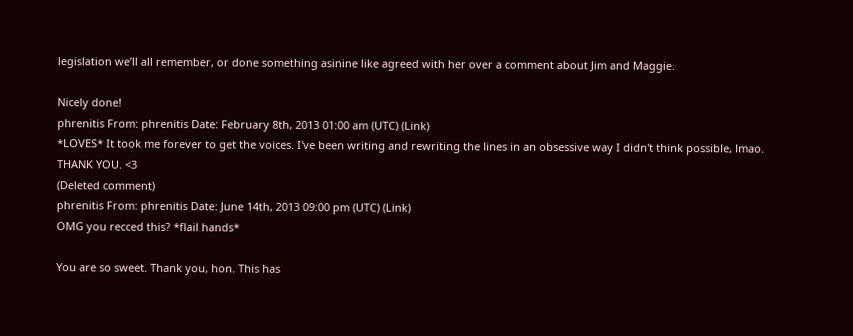legislation we’ll all remember, or done something asinine like agreed with her over a comment about Jim and Maggie.

Nicely done!
phrenitis From: phrenitis Date: February 8th, 2013 01:00 am (UTC) (Link)
*LOVES* It took me forever to get the voices. I've been writing and rewriting the lines in an obsessive way I didn't think possible, lmao. THANK YOU. <3
(Deleted comment)
phrenitis From: phrenitis Date: June 14th, 2013 09:00 pm (UTC) (Link)
OMG you recced this? *flail hands*

You are so sweet. Thank you, hon. This has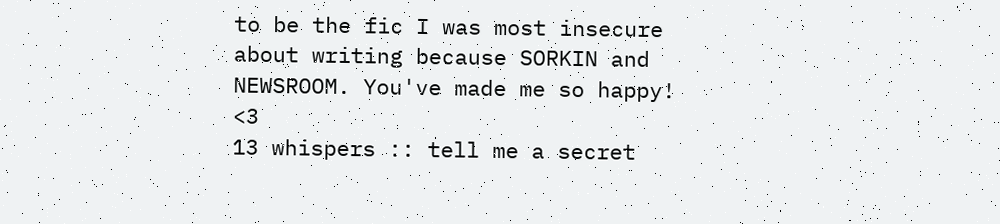to be the fic I was most insecure about writing because SORKIN and NEWSROOM. You've made me so happy! <3
13 whispers :: tell me a secret